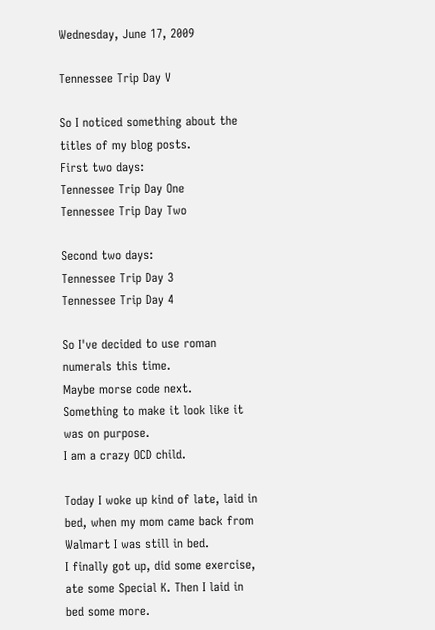Wednesday, June 17, 2009

Tennessee Trip Day V

So I noticed something about the titles of my blog posts.
First two days:
Tennessee Trip Day One
Tennessee Trip Day Two

Second two days:
Tennessee Trip Day 3
Tennessee Trip Day 4

So I've decided to use roman numerals this time.
Maybe morse code next.
Something to make it look like it was on purpose.
I am a crazy OCD child.

Today I woke up kind of late, laid in bed, when my mom came back from Walmart I was still in bed.
I finally got up, did some exercise, ate some Special K. Then I laid in bed some more.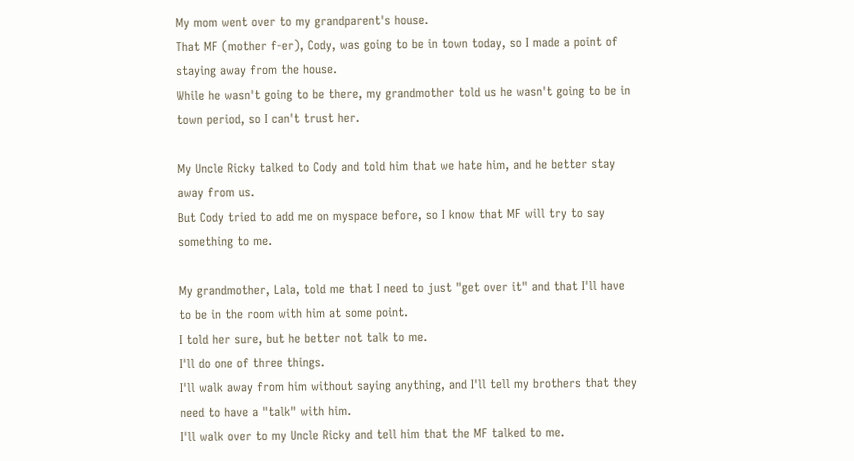My mom went over to my grandparent's house.
That MF (mother f-er), Cody, was going to be in town today, so I made a point of staying away from the house.
While he wasn't going to be there, my grandmother told us he wasn't going to be in town period, so I can't trust her.

My Uncle Ricky talked to Cody and told him that we hate him, and he better stay away from us.
But Cody tried to add me on myspace before, so I know that MF will try to say something to me.

My grandmother, Lala, told me that I need to just "get over it" and that I'll have to be in the room with him at some point.
I told her sure, but he better not talk to me.
I'll do one of three things.
I'll walk away from him without saying anything, and I'll tell my brothers that they need to have a "talk" with him.
I'll walk over to my Uncle Ricky and tell him that the MF talked to me.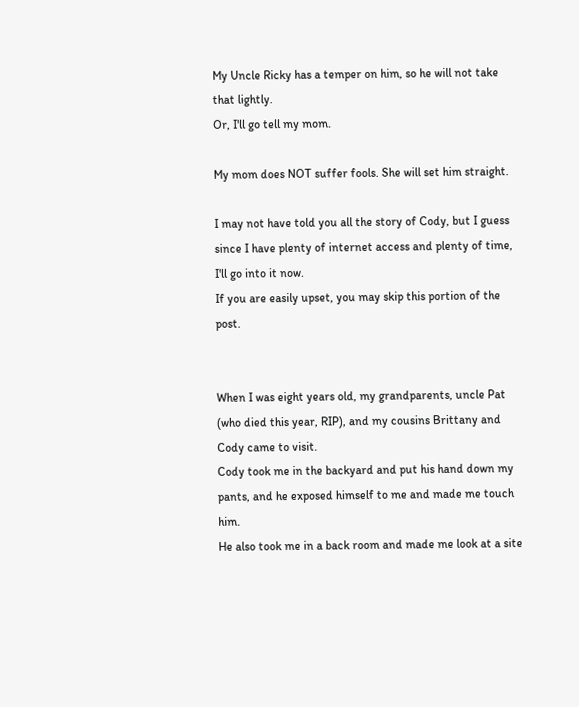My Uncle Ricky has a temper on him, so he will not take that lightly.
Or, I'll go tell my mom.

My mom does NOT suffer fools. She will set him straight.

I may not have told you all the story of Cody, but I guess since I have plenty of internet access and plenty of time, I'll go into it now.
If you are easily upset, you may skip this portion of the post.


When I was eight years old, my grandparents, uncle Pat (who died this year, RIP), and my cousins Brittany and Cody came to visit.
Cody took me in the backyard and put his hand down my pants, and he exposed himself to me and made me touch him.
He also took me in a back room and made me look at a site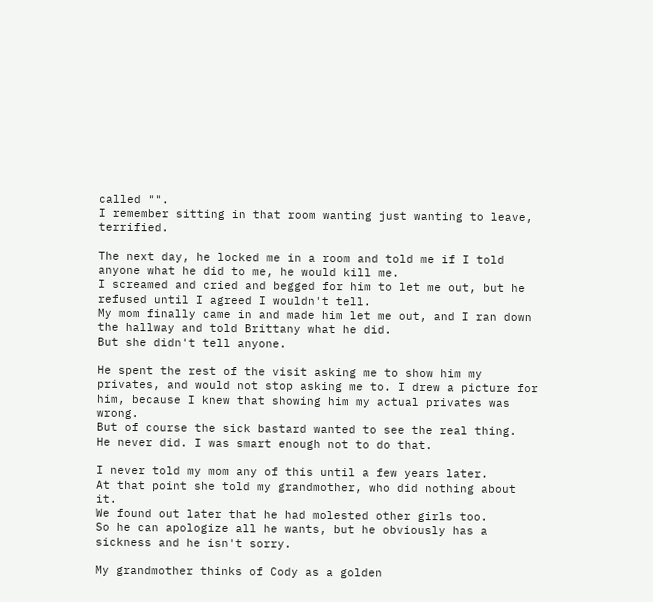called "".
I remember sitting in that room wanting just wanting to leave, terrified.

The next day, he locked me in a room and told me if I told anyone what he did to me, he would kill me.
I screamed and cried and begged for him to let me out, but he refused until I agreed I wouldn't tell.
My mom finally came in and made him let me out, and I ran down the hallway and told Brittany what he did.
But she didn't tell anyone.

He spent the rest of the visit asking me to show him my privates, and would not stop asking me to. I drew a picture for him, because I knew that showing him my actual privates was wrong.
But of course the sick bastard wanted to see the real thing.
He never did. I was smart enough not to do that.

I never told my mom any of this until a few years later.
At that point she told my grandmother, who did nothing about it.
We found out later that he had molested other girls too.
So he can apologize all he wants, but he obviously has a sickness and he isn't sorry.

My grandmother thinks of Cody as a golden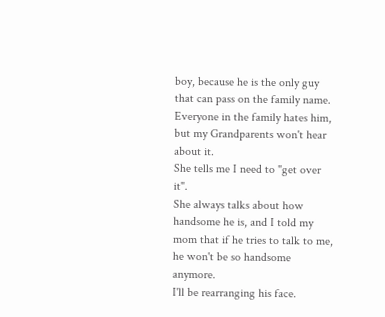boy, because he is the only guy that can pass on the family name.
Everyone in the family hates him, but my Grandparents won't hear about it.
She tells me I need to "get over it".
She always talks about how handsome he is, and I told my mom that if he tries to talk to me, he won't be so handsome anymore.
I'll be rearranging his face.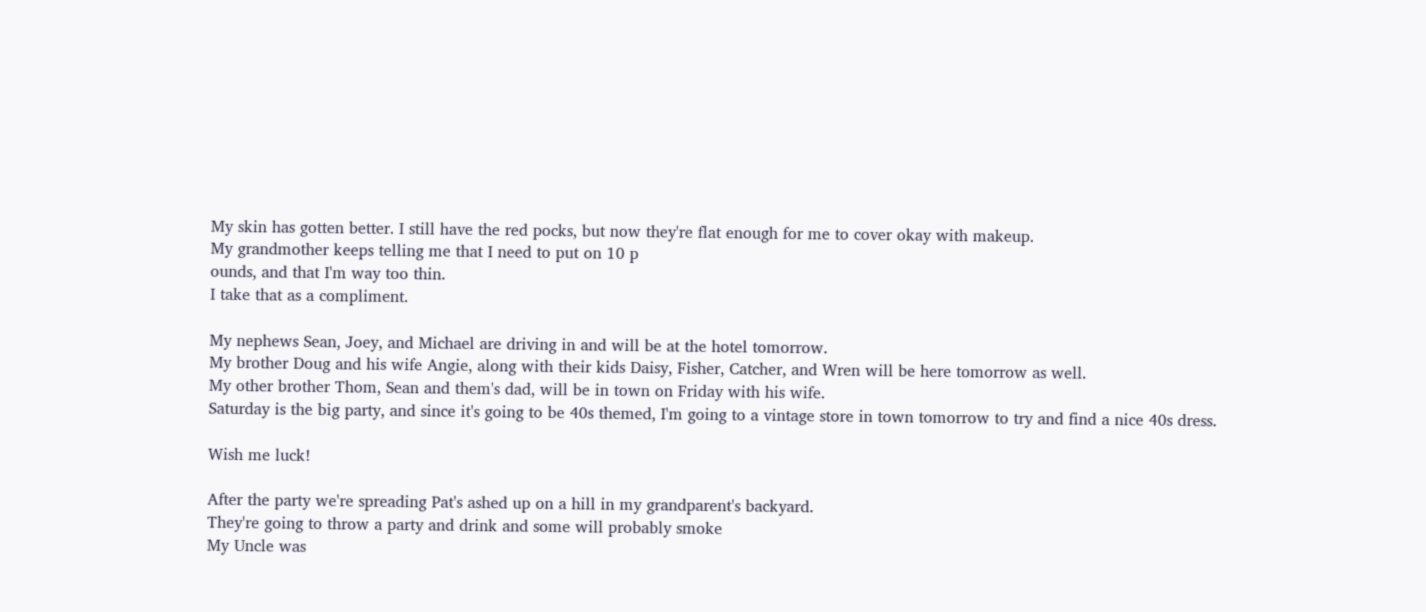My skin has gotten better. I still have the red pocks, but now they're flat enough for me to cover okay with makeup.
My grandmother keeps telling me that I need to put on 10 p
ounds, and that I'm way too thin.
I take that as a compliment.

My nephews Sean, Joey, and Michael are driving in and will be at the hotel tomorrow.
My brother Doug and his wife Angie, along with their kids Daisy, Fisher, Catcher, and Wren will be here tomorrow as well.
My other brother Thom, Sean and them's dad, will be in town on Friday with his wife.
Saturday is the big party, and since it's going to be 40s themed, I'm going to a vintage store in town tomorrow to try and find a nice 40s dress.

Wish me luck!

After the party we're spreading Pat's ashed up on a hill in my grandparent's backyard.
They're going to throw a party and drink and some will probably smoke
My Uncle was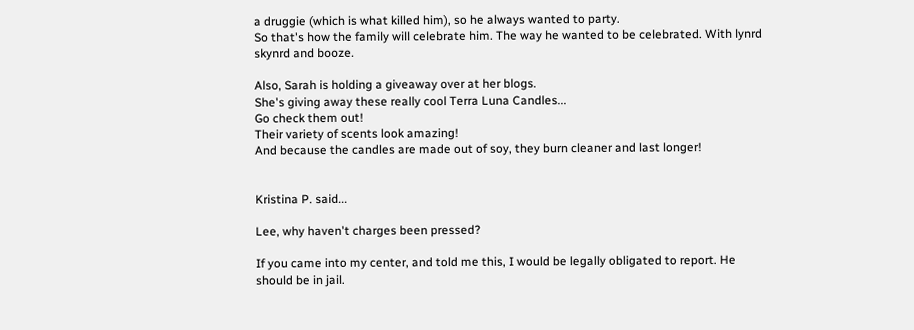a druggie (which is what killed him), so he always wanted to party.
So that's how the family will celebrate him. The way he wanted to be celebrated. With lynrd skynrd and booze.

Also, Sarah is holding a giveaway over at her blogs.
She's giving away these really cool Terra Luna Candles...
Go check them out!
Their variety of scents look amazing!
And because the candles are made out of soy, they burn cleaner and last longer!


Kristina P. said...

Lee, why haven't charges been pressed?

If you came into my center, and told me this, I would be legally obligated to report. He should be in jail.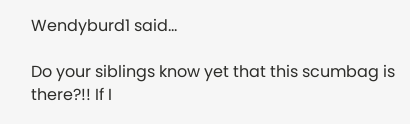Wendyburd1 said...

Do your siblings know yet that this scumbag is there?!! If I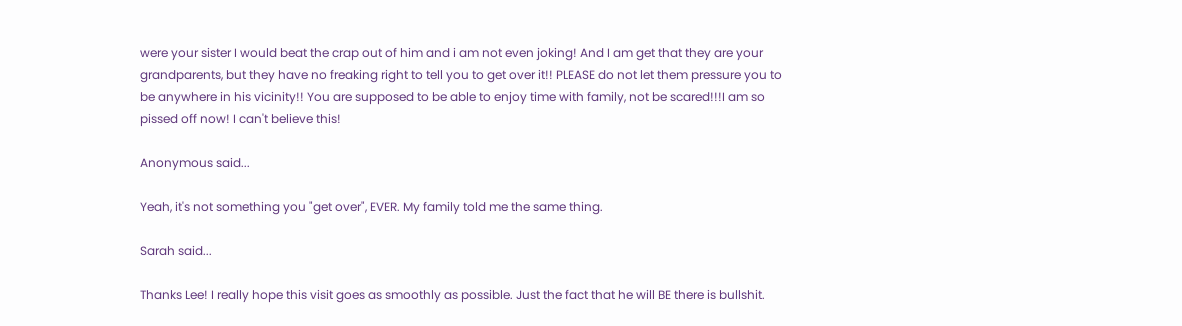were your sister I would beat the crap out of him and i am not even joking! And I am get that they are your grandparents, but they have no freaking right to tell you to get over it!! PLEASE do not let them pressure you to be anywhere in his vicinity!! You are supposed to be able to enjoy time with family, not be scared!!!I am so pissed off now! I can't believe this!

Anonymous said...

Yeah, it's not something you "get over", EVER. My family told me the same thing.

Sarah said...

Thanks Lee! I really hope this visit goes as smoothly as possible. Just the fact that he will BE there is bullshit.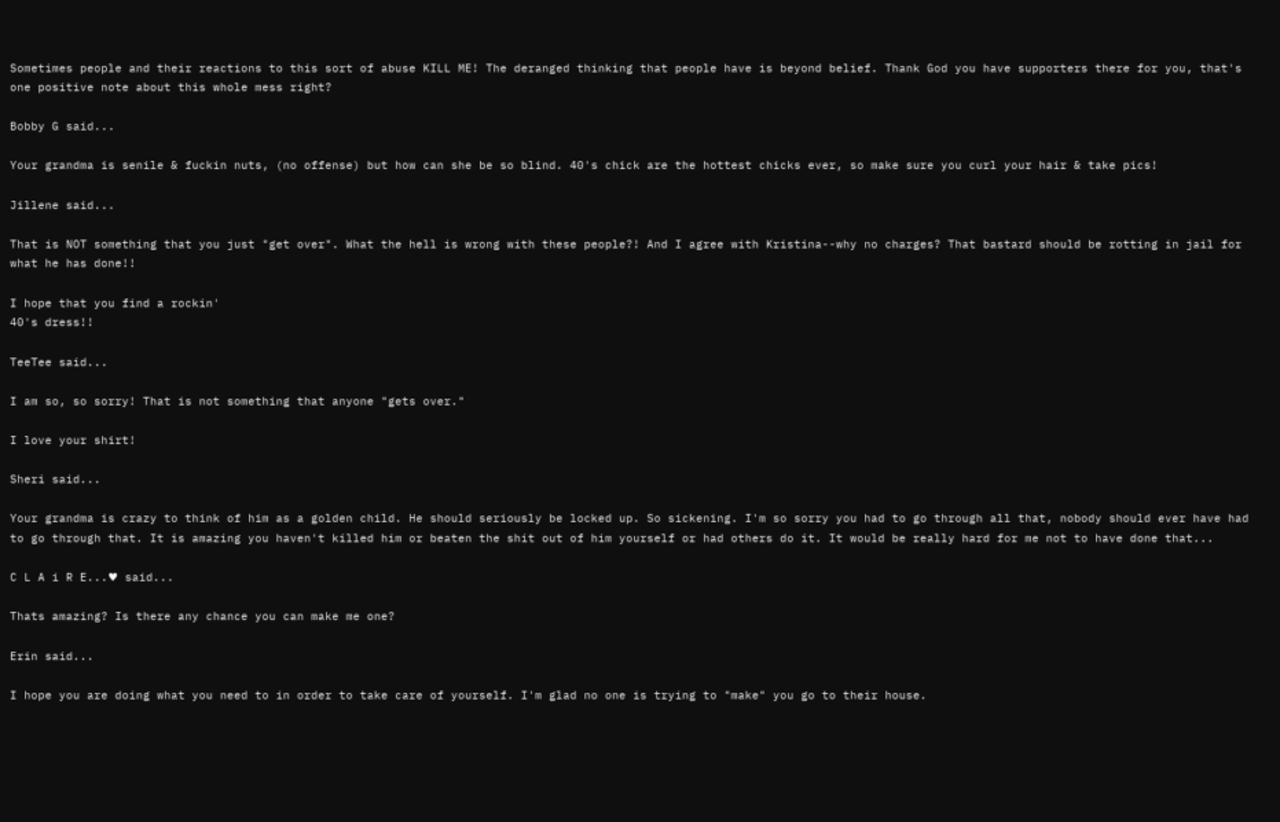Sometimes people and their reactions to this sort of abuse KILL ME! The deranged thinking that people have is beyond belief. Thank God you have supporters there for you, that's one positive note about this whole mess right?

Bobby G said...

Your grandma is senile & fuckin nuts, (no offense) but how can she be so blind. 40's chick are the hottest chicks ever, so make sure you curl your hair & take pics!

Jillene said...

That is NOT something that you just "get over". What the hell is wrong with these people?! And I agree with Kristina--why no charges? That bastard should be rotting in jail for what he has done!!

I hope that you find a rockin'
40's dress!!

TeeTee said...

I am so, so sorry! That is not something that anyone "gets over."

I love your shirt!

Sheri said...

Your grandma is crazy to think of him as a golden child. He should seriously be locked up. So sickening. I'm so sorry you had to go through all that, nobody should ever have had to go through that. It is amazing you haven't killed him or beaten the shit out of him yourself or had others do it. It would be really hard for me not to have done that...

C L A i R E...♥ said...

Thats amazing? Is there any chance you can make me one?

Erin said...

I hope you are doing what you need to in order to take care of yourself. I'm glad no one is trying to "make" you go to their house.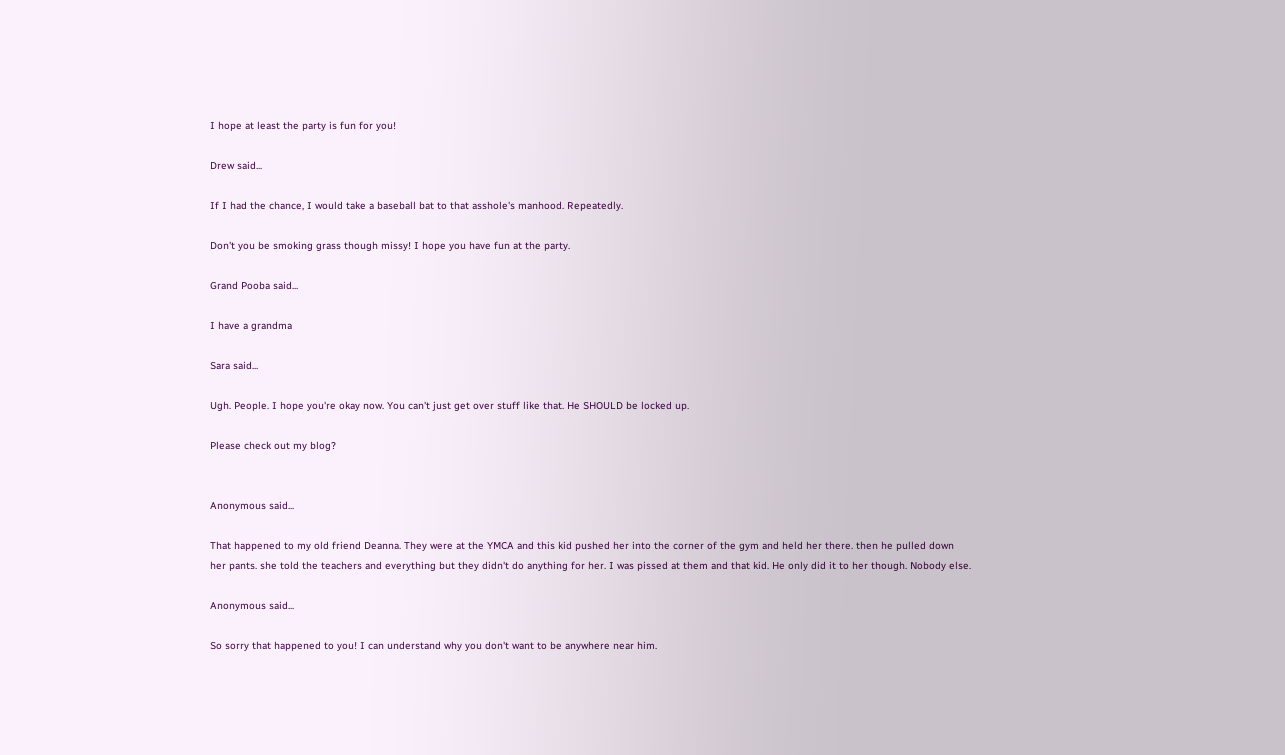I hope at least the party is fun for you!

Drew said...

If I had the chance, I would take a baseball bat to that asshole's manhood. Repeatedly.

Don't you be smoking grass though missy! I hope you have fun at the party.

Grand Pooba said...

I have a grandma

Sara said...

Ugh. People. I hope you're okay now. You can't just get over stuff like that. He SHOULD be locked up.

Please check out my blog?


Anonymous said...

That happened to my old friend Deanna. They were at the YMCA and this kid pushed her into the corner of the gym and held her there. then he pulled down her pants. she told the teachers and everything but they didn't do anything for her. I was pissed at them and that kid. He only did it to her though. Nobody else.

Anonymous said...

So sorry that happened to you! I can understand why you don't want to be anywhere near him.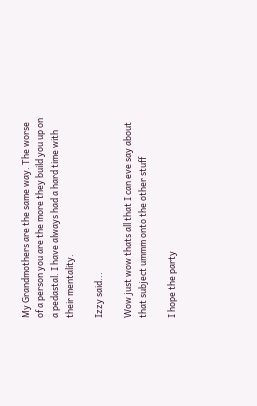My Grandmothers are the same way. The worse of a person you are the more they build you up on a pedastal. I have always had a hard time with their mentality.

Izzy said...

Wow just wow thats all that I can eve say about that subject ummm onto the other stuff

I hope the party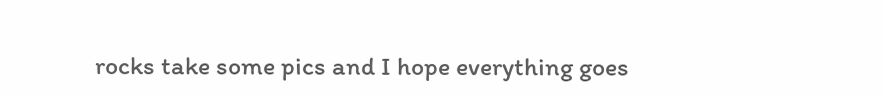rocks take some pics and I hope everything goes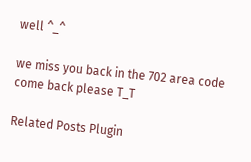well ^_^

we miss you back in the 702 area code come back please T_T

Related Posts Plugin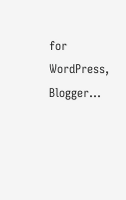for WordPress, Blogger...